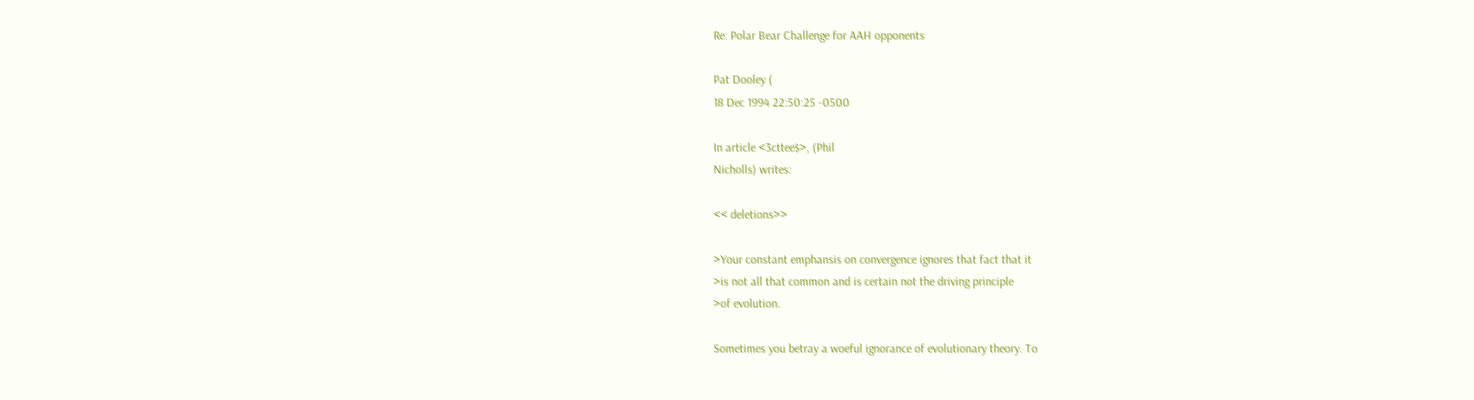Re: Polar Bear Challenge for AAH opponents

Pat Dooley (
18 Dec 1994 22:50:25 -0500

In article <3cttee$>, (Phil
Nicholls) writes:

<< deletions>>

>Your constant emphansis on convergence ignores that fact that it
>is not all that common and is certain not the driving principle
>of evolution.

Sometimes you betray a woeful ignorance of evolutionary theory. To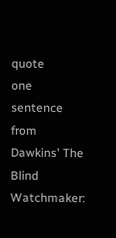quote
one sentence from Dawkins' The Blind Watchmaker: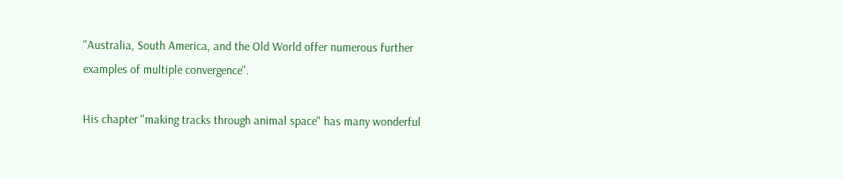"Australia, South America, and the Old World offer numerous further
examples of multiple convergence".

His chapter "making tracks through animal space" has many wonderful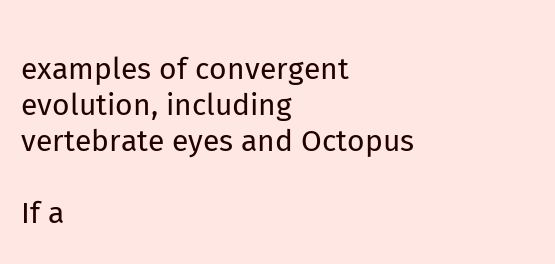examples of convergent evolution, including vertebrate eyes and Octopus

If a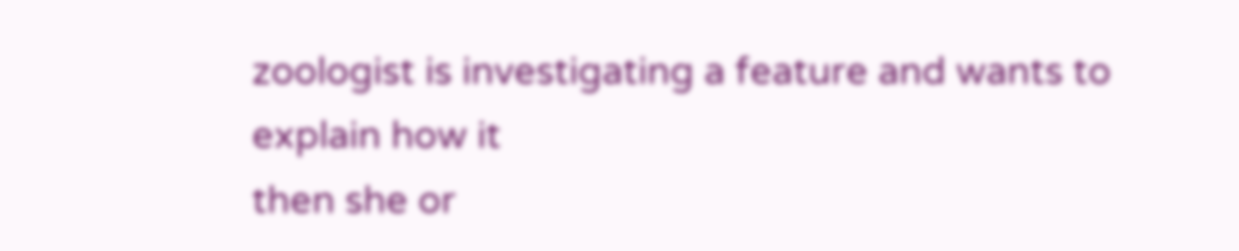zoologist is investigating a feature and wants to explain how it
then she or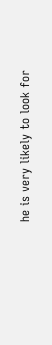he is very likely to look for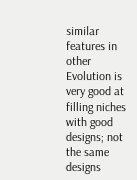similar features in other
Evolution is very good at filling niches with good designs; not
the same designs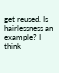get reused. Is hairlessness an example? I think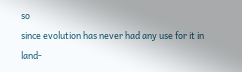so
since evolution has never had any use for it in land-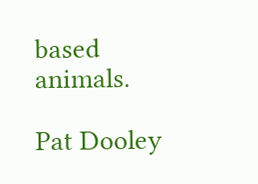based animals.

Pat Dooley